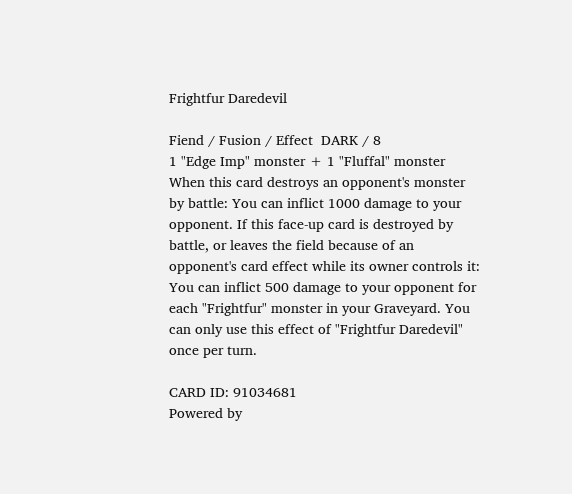Frightfur Daredevil

Fiend / Fusion / Effect  DARK / 8
1 "Edge Imp" monster + 1 "Fluffal" monster
When this card destroys an opponent's monster by battle: You can inflict 1000 damage to your opponent. If this face-up card is destroyed by battle, or leaves the field because of an opponent's card effect while its owner controls it: You can inflict 500 damage to your opponent for each "Frightfur" monster in your Graveyard. You can only use this effect of "Frightfur Daredevil" once per turn.

CARD ID: 91034681
Powered by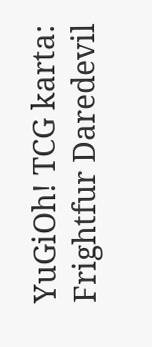YuGiOh! TCG karta: Frightfur Daredevil